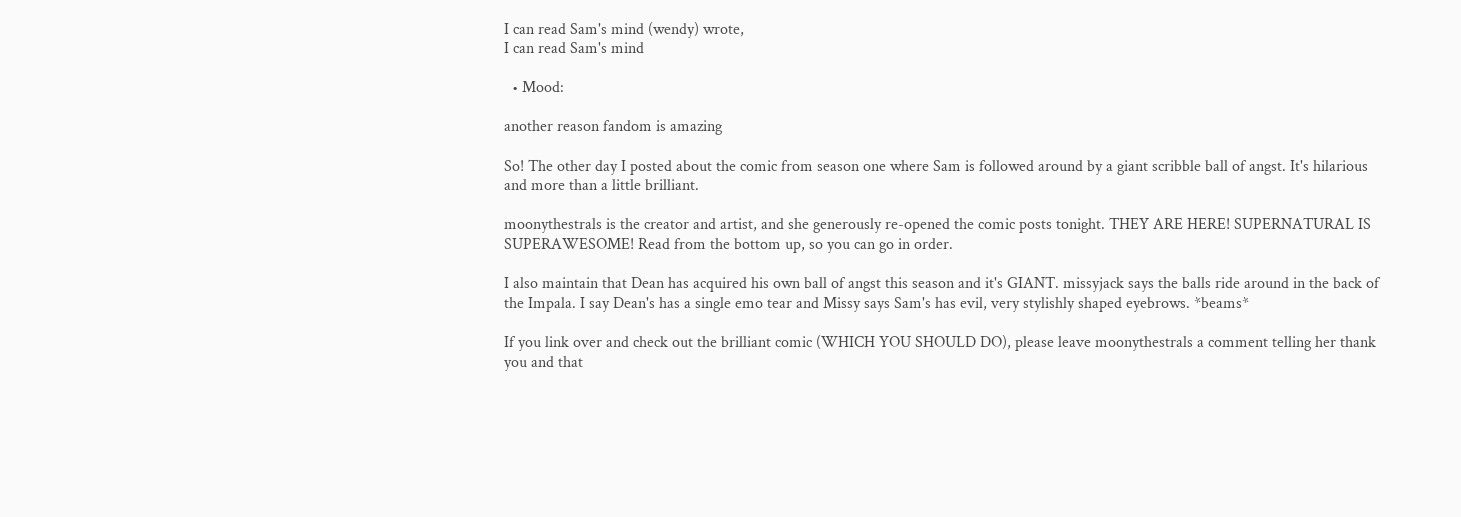I can read Sam's mind (wendy) wrote,
I can read Sam's mind

  • Mood:

another reason fandom is amazing

So! The other day I posted about the comic from season one where Sam is followed around by a giant scribble ball of angst. It's hilarious and more than a little brilliant.

moonythestrals is the creator and artist, and she generously re-opened the comic posts tonight. THEY ARE HERE! SUPERNATURAL IS SUPERAWESOME! Read from the bottom up, so you can go in order.

I also maintain that Dean has acquired his own ball of angst this season and it's GIANT. missyjack says the balls ride around in the back of the Impala. I say Dean's has a single emo tear and Missy says Sam's has evil, very stylishly shaped eyebrows. *beams*

If you link over and check out the brilliant comic (WHICH YOU SHOULD DO), please leave moonythestrals a comment telling her thank you and that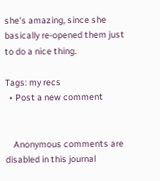she's amazing, since she basically re-opened them just to do a nice thing.

Tags: my recs
  • Post a new comment


    Anonymous comments are disabled in this journal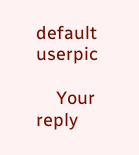default userpic

    Your reply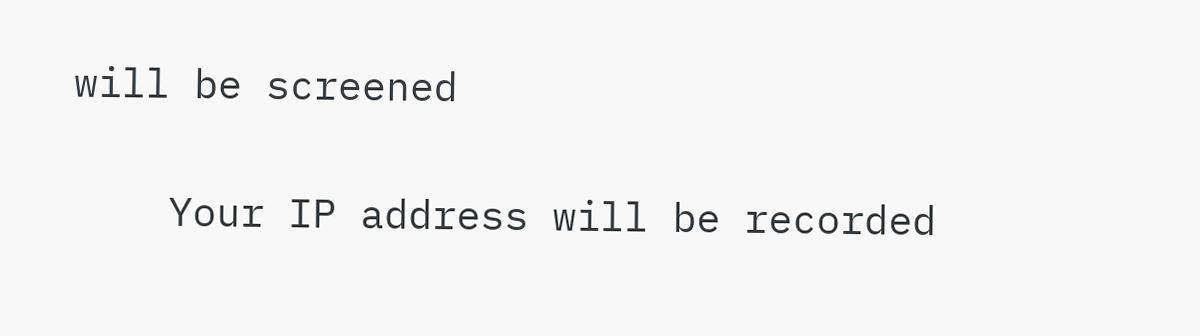will be screened

    Your IP address will be recorded